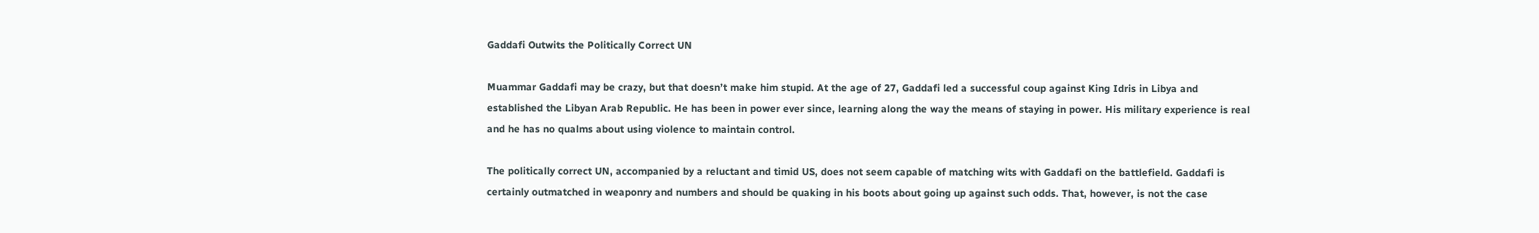Gaddafi Outwits the Politically Correct UN

Muammar Gaddafi may be crazy, but that doesn’t make him stupid. At the age of 27, Gaddafi led a successful coup against King Idris in Libya and established the Libyan Arab Republic. He has been in power ever since, learning along the way the means of staying in power. His military experience is real and he has no qualms about using violence to maintain control.

The politically correct UN, accompanied by a reluctant and timid US, does not seem capable of matching wits with Gaddafi on the battlefield. Gaddafi is certainly outmatched in weaponry and numbers and should be quaking in his boots about going up against such odds. That, however, is not the case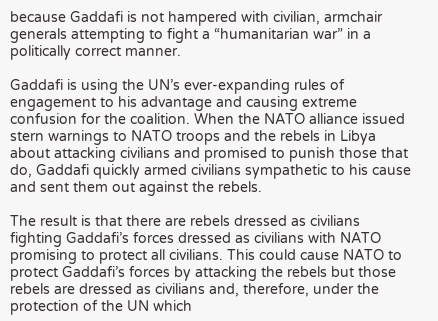because Gaddafi is not hampered with civilian, armchair generals attempting to fight a “humanitarian war” in a politically correct manner.

Gaddafi is using the UN’s ever-expanding rules of engagement to his advantage and causing extreme confusion for the coalition. When the NATO alliance issued stern warnings to NATO troops and the rebels in Libya about attacking civilians and promised to punish those that do, Gaddafi quickly armed civilians sympathetic to his cause and sent them out against the rebels.

The result is that there are rebels dressed as civilians fighting Gaddafi’s forces dressed as civilians with NATO promising to protect all civilians. This could cause NATO to protect Gaddafi’s forces by attacking the rebels but those rebels are dressed as civilians and, therefore, under the protection of the UN which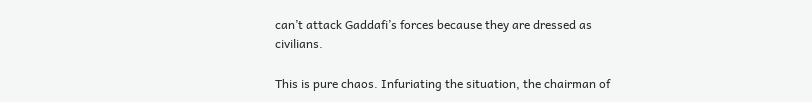can’t attack Gaddafi’s forces because they are dressed as civilians.

This is pure chaos. Infuriating the situation, the chairman of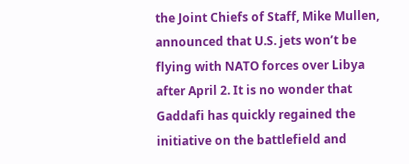the Joint Chiefs of Staff, Mike Mullen, announced that U.S. jets won’t be flying with NATO forces over Libya after April 2. It is no wonder that Gaddafi has quickly regained the initiative on the battlefield and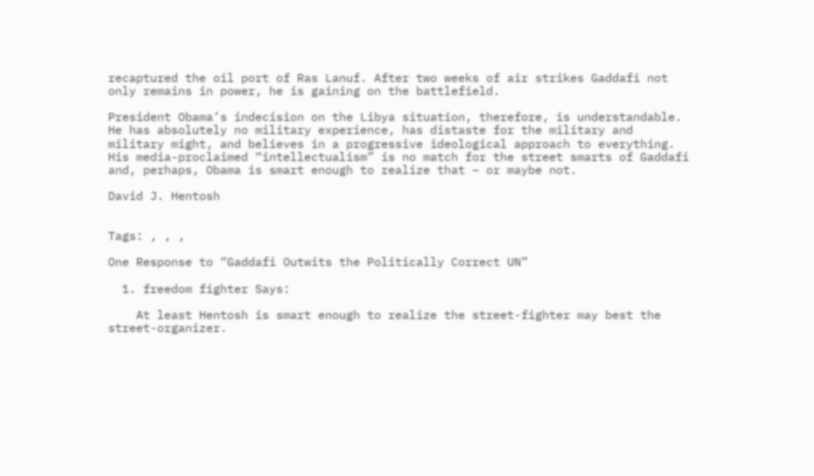recaptured the oil port of Ras Lanuf. After two weeks of air strikes Gaddafi not only remains in power, he is gaining on the battlefield.

President Obama’s indecision on the Libya situation, therefore, is understandable. He has absolutely no military experience, has distaste for the military and military might, and believes in a progressive ideological approach to everything. His media-proclaimed “intellectualism” is no match for the street smarts of Gaddafi and, perhaps, Obama is smart enough to realize that – or maybe not.

David J. Hentosh


Tags: , , ,

One Response to “Gaddafi Outwits the Politically Correct UN”

  1. freedom fighter Says:

    At least Hentosh is smart enough to realize the street-fighter may best the street-organizer.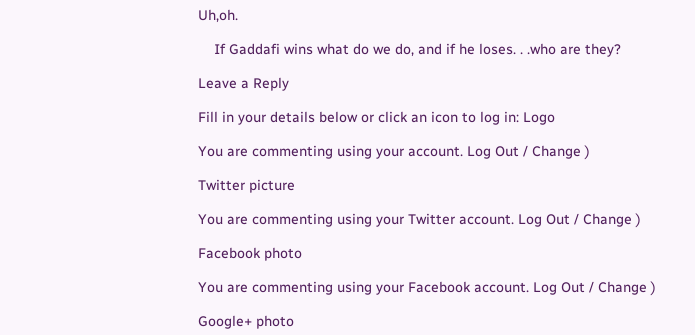Uh,oh.

    If Gaddafi wins what do we do, and if he loses. . .who are they?

Leave a Reply

Fill in your details below or click an icon to log in: Logo

You are commenting using your account. Log Out / Change )

Twitter picture

You are commenting using your Twitter account. Log Out / Change )

Facebook photo

You are commenting using your Facebook account. Log Out / Change )

Google+ photo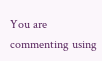You are commenting using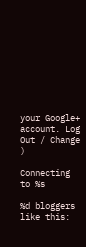your Google+ account. Log Out / Change )

Connecting to %s

%d bloggers like this: